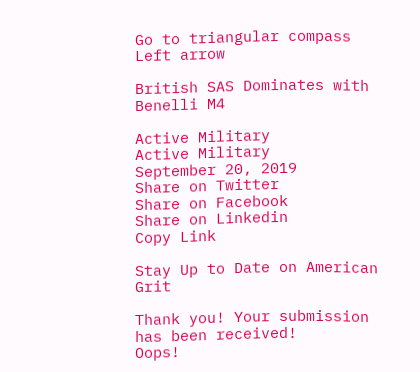Go to triangular compass
Left arrow

British SAS Dominates with Benelli M4

Active Military
Active Military
September 20, 2019
Share on Twitter
Share on Facebook
Share on Linkedin
Copy Link

Stay Up to Date on American Grit

Thank you! Your submission has been received!
Oops!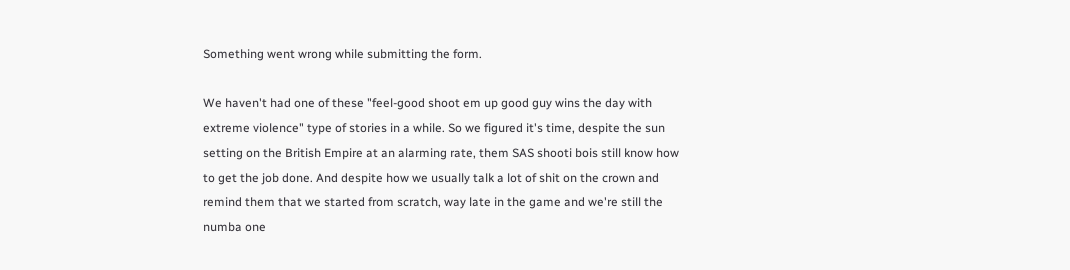Something went wrong while submitting the form.

We haven't had one of these "feel-good shoot em up good guy wins the day with extreme violence" type of stories in a while. So we figured it's time, despite the sun setting on the British Empire at an alarming rate, them SAS shooti bois still know how to get the job done. And despite how we usually talk a lot of shit on the crown and remind them that we started from scratch, way late in the game and we're still the numba one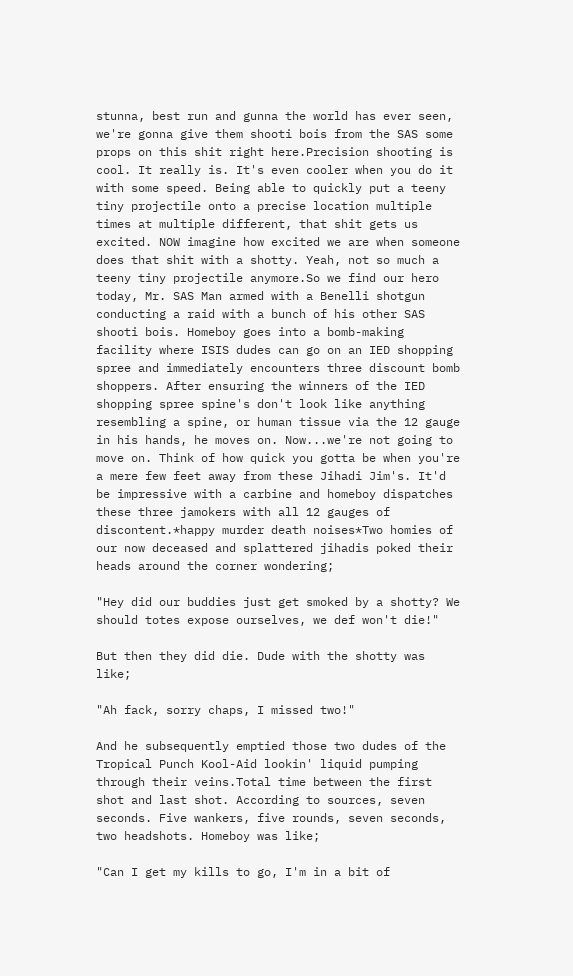stunna, best run and gunna the world has ever seen, we're gonna give them shooti bois from the SAS some props on this shit right here.Precision shooting is cool. It really is. It's even cooler when you do it with some speed. Being able to quickly put a teeny tiny projectile onto a precise location multiple times at multiple different, that shit gets us excited. NOW imagine how excited we are when someone does that shit with a shotty. Yeah, not so much a teeny tiny projectile anymore.So we find our hero today, Mr. SAS Man armed with a Benelli shotgun conducting a raid with a bunch of his other SAS shooti bois. Homeboy goes into a bomb-making facility where ISIS dudes can go on an IED shopping spree and immediately encounters three discount bomb shoppers. After ensuring the winners of the IED shopping spree spine's don't look like anything resembling a spine, or human tissue via the 12 gauge in his hands, he moves on. Now...we're not going to move on. Think of how quick you gotta be when you're a mere few feet away from these Jihadi Jim's. It'd be impressive with a carbine and homeboy dispatches these three jamokers with all 12 gauges of discontent.*happy murder death noises*Two homies of our now deceased and splattered jihadis poked their heads around the corner wondering;

"Hey did our buddies just get smoked by a shotty? We should totes expose ourselves, we def won't die!"

But then they did die. Dude with the shotty was like;

"Ah fack, sorry chaps, I missed two!"

And he subsequently emptied those two dudes of the Tropical Punch Kool-Aid lookin' liquid pumping through their veins.Total time between the first shot and last shot. According to sources, seven seconds. Five wankers, five rounds, seven seconds, two headshots. Homeboy was like;

"Can I get my kills to go, I'm in a bit of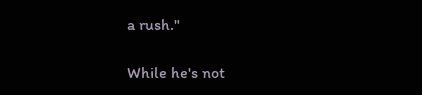a rush."

While he's not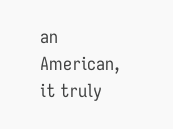an American, it truly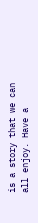is a story that we can all enjoy. Have a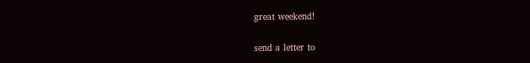great weekend!

send a letter to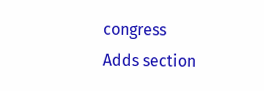congress
Adds section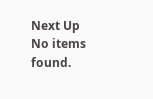Next Up
No items found.